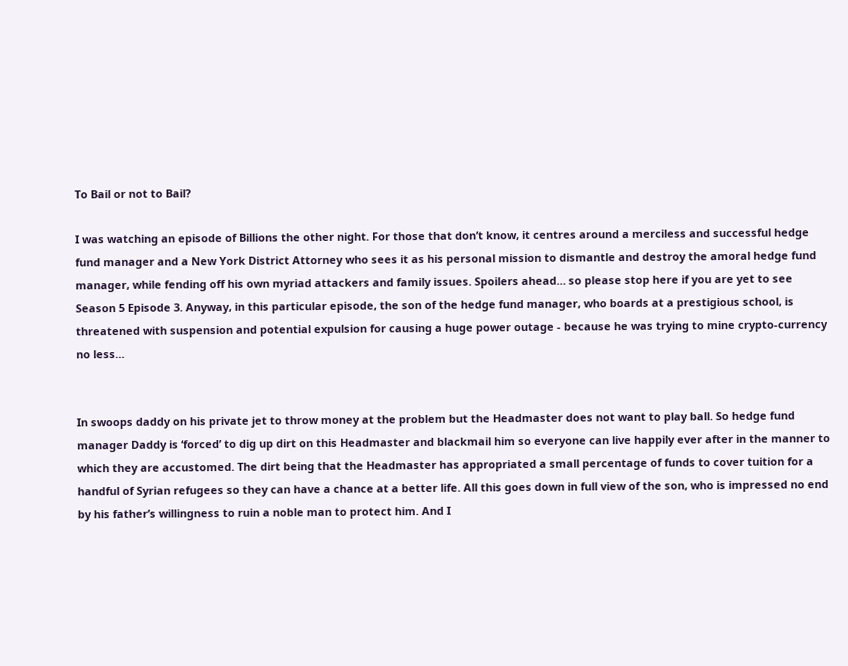To Bail or not to Bail?

I was watching an episode of Billions the other night. For those that don’t know, it centres around a merciless and successful hedge fund manager and a New York District Attorney who sees it as his personal mission to dismantle and destroy the amoral hedge fund manager, while fending off his own myriad attackers and family issues. Spoilers ahead… so please stop here if you are yet to see Season 5 Episode 3. Anyway, in this particular episode, the son of the hedge fund manager, who boards at a prestigious school, is threatened with suspension and potential expulsion for causing a huge power outage - because he was trying to mine crypto-currency no less…


In swoops daddy on his private jet to throw money at the problem but the Headmaster does not want to play ball. So hedge fund manager Daddy is ‘forced’ to dig up dirt on this Headmaster and blackmail him so everyone can live happily ever after in the manner to which they are accustomed. The dirt being that the Headmaster has appropriated a small percentage of funds to cover tuition for a handful of Syrian refugees so they can have a chance at a better life. All this goes down in full view of the son, who is impressed no end by his father’s willingness to ruin a noble man to protect him. And I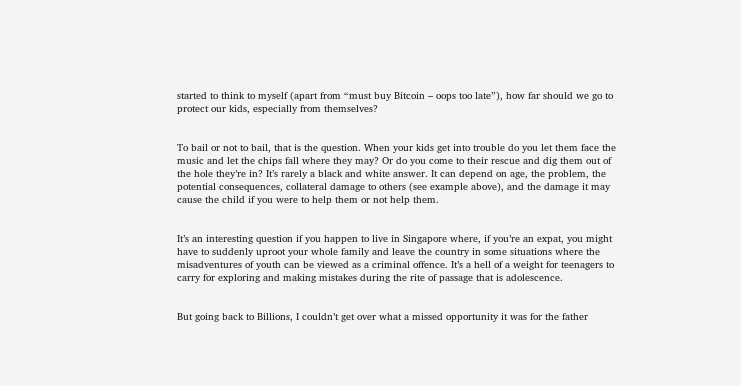started to think to myself (apart from “must buy Bitcoin – oops too late”), how far should we go to protect our kids, especially from themselves?


To bail or not to bail, that is the question. When your kids get into trouble do you let them face the music and let the chips fall where they may? Or do you come to their rescue and dig them out of the hole they’re in? It’s rarely a black and white answer. It can depend on age, the problem, the potential consequences, collateral damage to others (see example above), and the damage it may cause the child if you were to help them or not help them.


It’s an interesting question if you happen to live in Singapore where, if you’re an expat, you might have to suddenly uproot your whole family and leave the country in some situations where the misadventures of youth can be viewed as a criminal offence. It’s a hell of a weight for teenagers to carry for exploring and making mistakes during the rite of passage that is adolescence.


But going back to Billions, I couldn’t get over what a missed opportunity it was for the father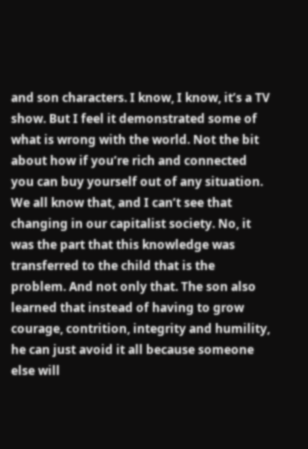and son characters. I know, I know, it’s a TV show. But I feel it demonstrated some of what is wrong with the world. Not the bit about how if you’re rich and connected you can buy yourself out of any situation. We all know that, and I can’t see that changing in our capitalist society. No, it was the part that this knowledge was transferred to the child that is the problem. And not only that. The son also learned that instead of having to grow courage, contrition, integrity and humility, he can just avoid it all because someone else will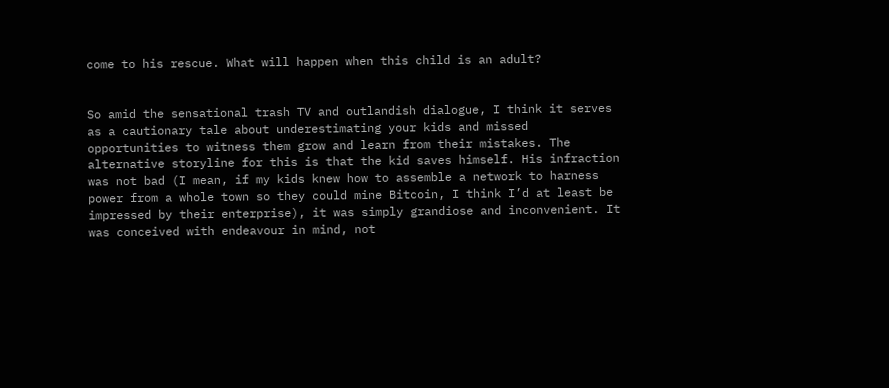come to his rescue. What will happen when this child is an adult?


So amid the sensational trash TV and outlandish dialogue, I think it serves as a cautionary tale about underestimating your kids and missed opportunities to witness them grow and learn from their mistakes. The alternative storyline for this is that the kid saves himself. His infraction was not bad (I mean, if my kids knew how to assemble a network to harness power from a whole town so they could mine Bitcoin, I think I’d at least be impressed by their enterprise), it was simply grandiose and inconvenient. It was conceived with endeavour in mind, not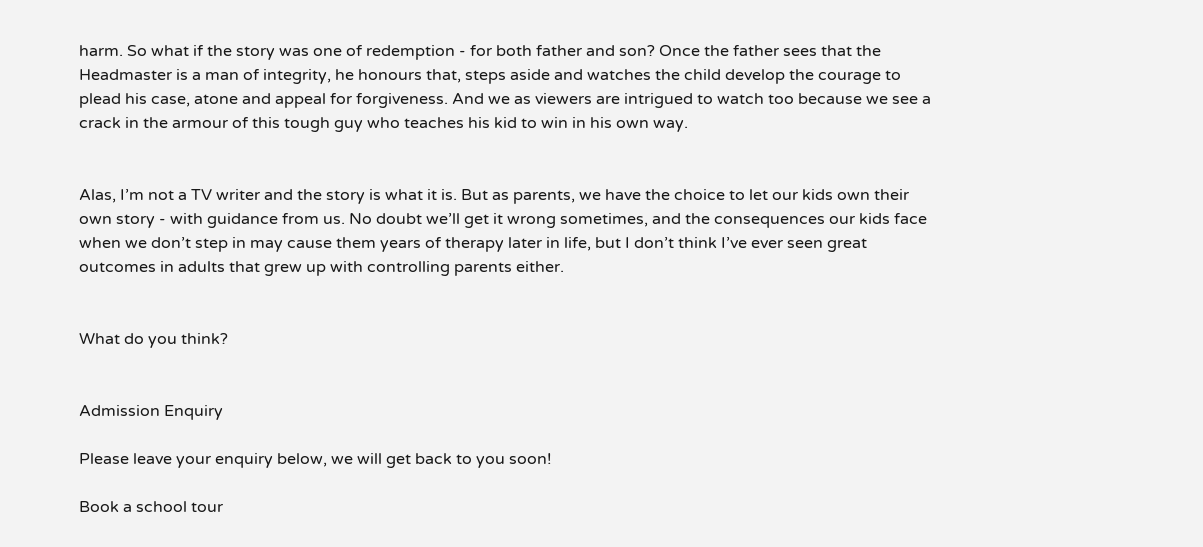harm. So what if the story was one of redemption - for both father and son? Once the father sees that the Headmaster is a man of integrity, he honours that, steps aside and watches the child develop the courage to plead his case, atone and appeal for forgiveness. And we as viewers are intrigued to watch too because we see a crack in the armour of this tough guy who teaches his kid to win in his own way.


Alas, I’m not a TV writer and the story is what it is. But as parents, we have the choice to let our kids own their own story - with guidance from us. No doubt we’ll get it wrong sometimes, and the consequences our kids face when we don’t step in may cause them years of therapy later in life, but I don’t think I’ve ever seen great outcomes in adults that grew up with controlling parents either.


What do you think?


Admission Enquiry

Please leave your enquiry below, we will get back to you soon!

Book a school tour